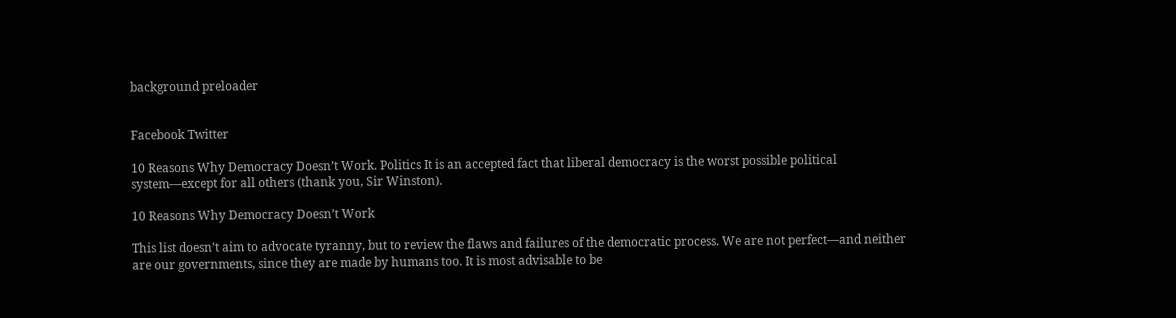background preloader


Facebook Twitter

10 Reasons Why Democracy Doesn’t Work. Politics It is an accepted fact that liberal democracy is the worst possible political system—except for all others (thank you, Sir Winston).

10 Reasons Why Democracy Doesn’t Work

This list doesn’t aim to advocate tyranny, but to review the flaws and failures of the democratic process. We are not perfect—and neither are our governments, since they are made by humans too. It is most advisable to be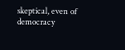skeptical, even of democracy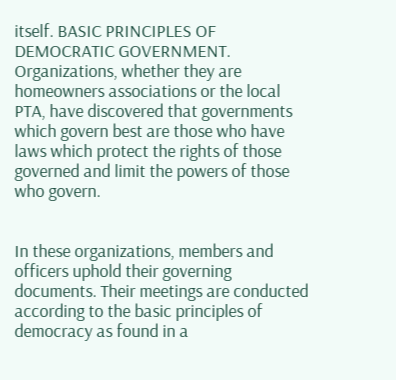itself. BASIC PRINCIPLES OF DEMOCRATIC GOVERNMENT. Organizations, whether they are homeowners associations or the local PTA, have discovered that governments which govern best are those who have laws which protect the rights of those governed and limit the powers of those who govern.


In these organizations, members and officers uphold their governing documents. Their meetings are conducted according to the basic principles of democracy as found in a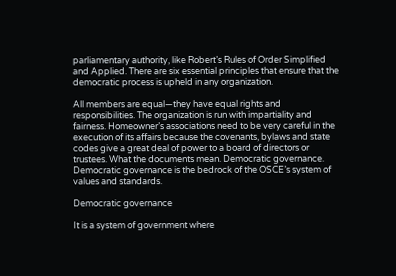parliamentary authority, like Robert’s Rules of Order Simplified and Applied. There are six essential principles that ensure that the democratic process is upheld in any organization.

All members are equal—they have equal rights and responsibilities. The organization is run with impartiality and fairness. Homeowner’s associations need to be very careful in the execution of its affairs because the covenants, bylaws and state codes give a great deal of power to a board of directors or trustees. What the documents mean. Democratic governance. Democratic governance is the bedrock of the OSCE’s system of values and standards.

Democratic governance

It is a system of government where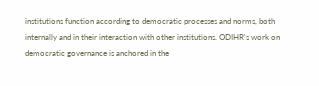institutions function according to democratic processes and norms, both internally and in their interaction with other institutions. ODIHR's work on democratic governance is anchored in the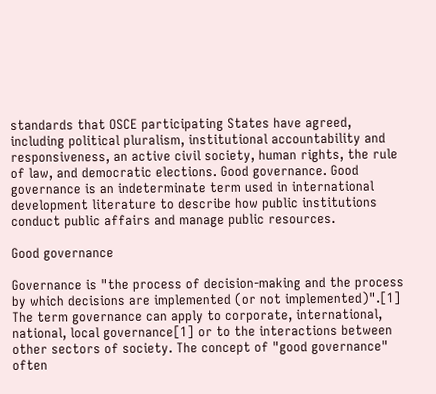standards that OSCE participating States have agreed, including political pluralism, institutional accountability and responsiveness, an active civil society, human rights, the rule of law, and democratic elections. Good governance. Good governance is an indeterminate term used in international development literature to describe how public institutions conduct public affairs and manage public resources.

Good governance

Governance is "the process of decision-making and the process by which decisions are implemented (or not implemented)".[1] The term governance can apply to corporate, international, national, local governance[1] or to the interactions between other sectors of society. The concept of "good governance" often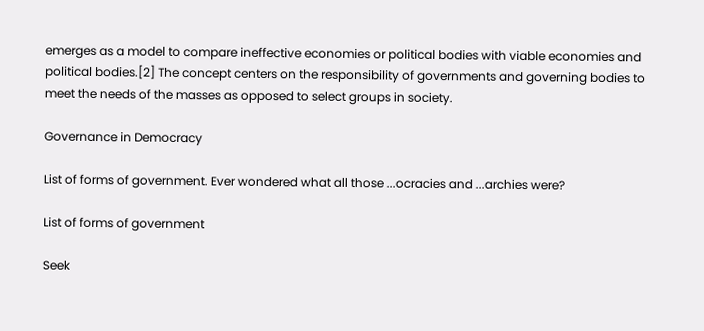emerges as a model to compare ineffective economies or political bodies with viable economies and political bodies.[2] The concept centers on the responsibility of governments and governing bodies to meet the needs of the masses as opposed to select groups in society.

Governance in Democracy

List of forms of government. Ever wondered what all those ...ocracies and ...archies were?

List of forms of government

Seek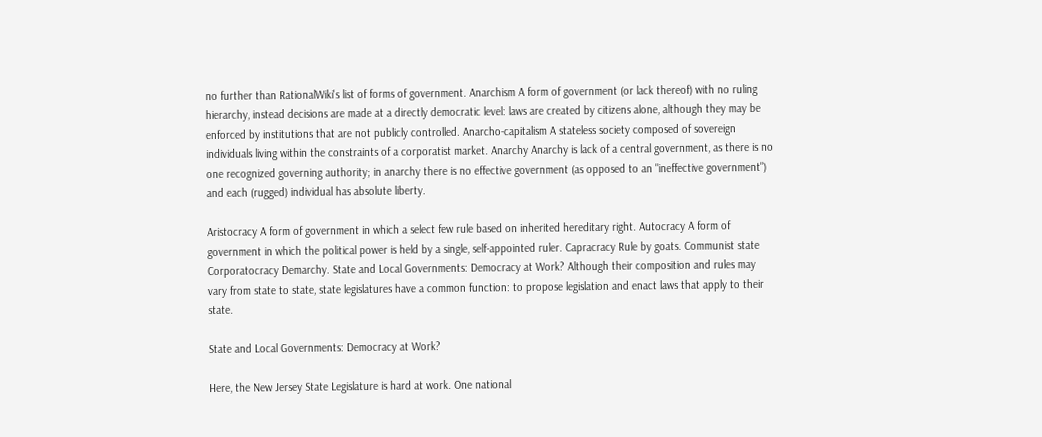no further than RationalWiki's list of forms of government. Anarchism A form of government (or lack thereof) with no ruling hierarchy, instead decisions are made at a directly democratic level: laws are created by citizens alone, although they may be enforced by institutions that are not publicly controlled. Anarcho-capitalism A stateless society composed of sovereign individuals living within the constraints of a corporatist market. Anarchy Anarchy is lack of a central government, as there is no one recognized governing authority; in anarchy there is no effective government (as opposed to an "ineffective government") and each (rugged) individual has absolute liberty.

Aristocracy A form of government in which a select few rule based on inherited hereditary right. Autocracy A form of government in which the political power is held by a single, self-appointed ruler. Capracracy Rule by goats. Communist state Corporatocracy Demarchy. State and Local Governments: Democracy at Work? Although their composition and rules may vary from state to state, state legislatures have a common function: to propose legislation and enact laws that apply to their state.

State and Local Governments: Democracy at Work?

Here, the New Jersey State Legislature is hard at work. One national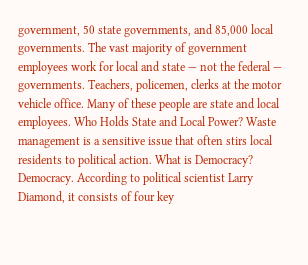government, 50 state governments, and 85,000 local governments. The vast majority of government employees work for local and state — not the federal — governments. Teachers, policemen, clerks at the motor vehicle office. Many of these people are state and local employees. Who Holds State and Local Power? Waste management is a sensitive issue that often stirs local residents to political action. What is Democracy? Democracy. According to political scientist Larry Diamond, it consists of four key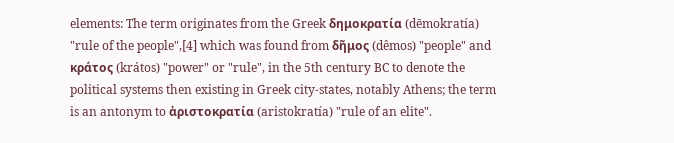elements: The term originates from the Greek δημοκρατία (dēmokratía) "rule of the people",[4] which was found from δῆμος (dêmos) "people" and κράτος (krátos) "power" or "rule", in the 5th century BC to denote the political systems then existing in Greek city-states, notably Athens; the term is an antonym to ἀριστοκρατία (aristokratía) "rule of an elite".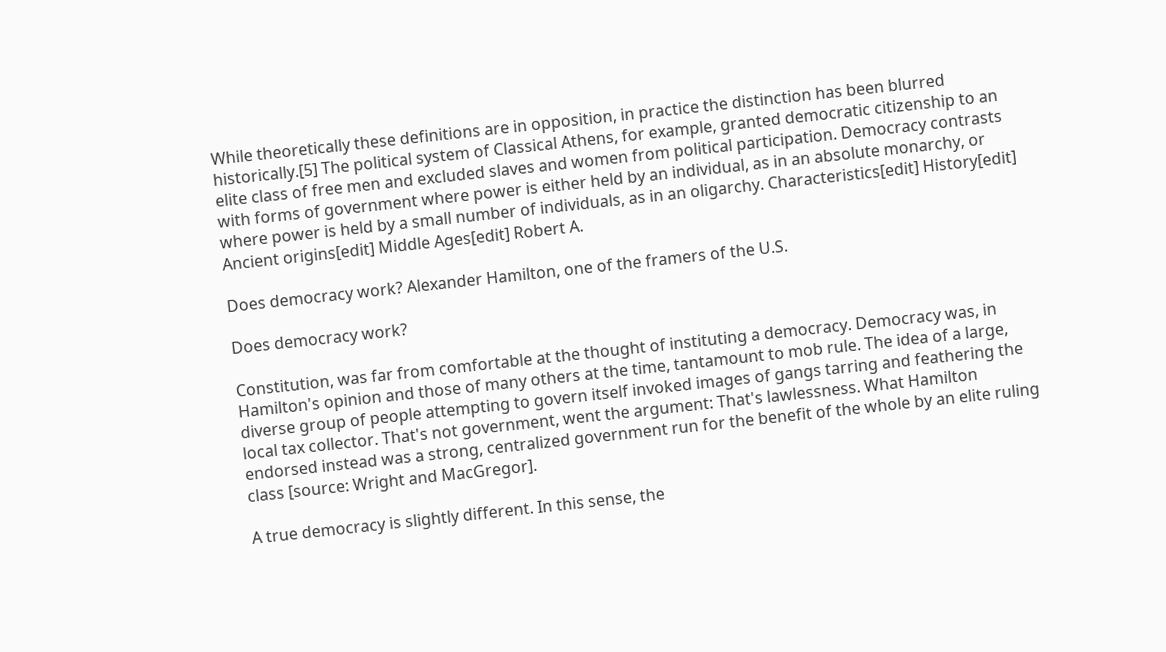While theoretically these definitions are in opposition, in practice the distinction has been blurred historically.[5] The political system of Classical Athens, for example, granted democratic citizenship to an elite class of free men and excluded slaves and women from political participation. Democracy contrasts with forms of government where power is either held by an individual, as in an absolute monarchy, or where power is held by a small number of individuals, as in an oligarchy. Characteristics[edit] History[edit] Ancient origins[edit] Middle Ages[edit] Robert A.

Does democracy work? Alexander Hamilton, one of the framers of the U.S.

Does democracy work?

Constitution, was far from comfortable at the thought of instituting a democracy. Democracy was, in Hamilton's opinion and those of many others at the time, tantamount to mob rule. The idea of a large, diverse group of people attempting to govern itself invoked images of gangs tarring and feathering the local tax collector. That's not government, went the argument: That's lawlessness. What Hamilton endorsed instead was a strong, centralized government run for the benefit of the whole by an elite ruling class [source: Wright and MacGregor].

A true democracy is slightly different. In this sense, the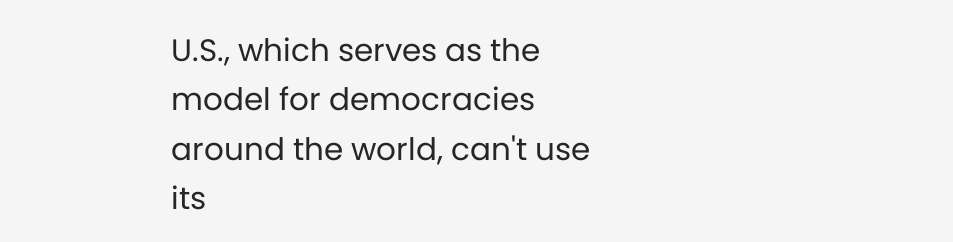U.S., which serves as the model for democracies around the world, can't use its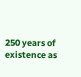250 years of existence as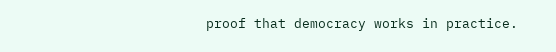proof that democracy works in practice.